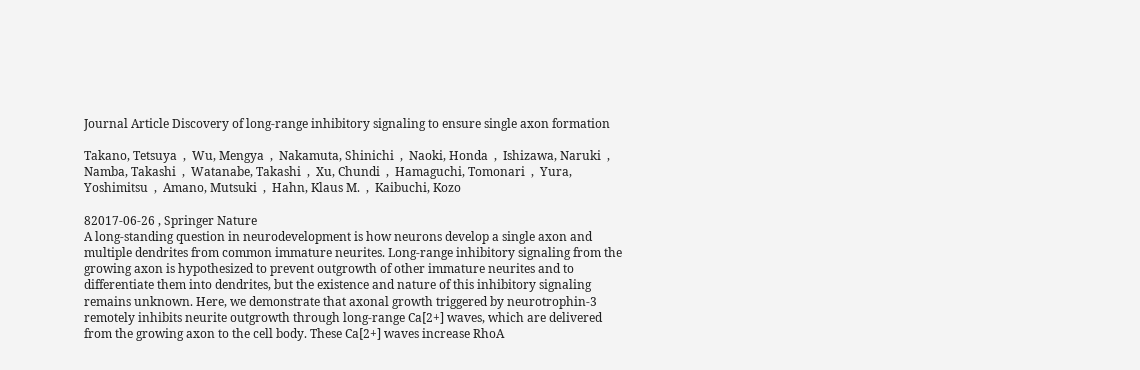Journal Article Discovery of long-range inhibitory signaling to ensure single axon formation

Takano, Tetsuya  ,  Wu, Mengya  ,  Nakamuta, Shinichi  ,  Naoki, Honda  ,  Ishizawa, Naruki  ,  Namba, Takashi  ,  Watanabe, Takashi  ,  Xu, Chundi  ,  Hamaguchi, Tomonari  ,  Yura, Yoshimitsu  ,  Amano, Mutsuki  ,  Hahn, Klaus M.  ,  Kaibuchi, Kozo

82017-06-26 , Springer Nature
A long-standing question in neurodevelopment is how neurons develop a single axon and multiple dendrites from common immature neurites. Long-range inhibitory signaling from the growing axon is hypothesized to prevent outgrowth of other immature neurites and to differentiate them into dendrites, but the existence and nature of this inhibitory signaling remains unknown. Here, we demonstrate that axonal growth triggered by neurotrophin-3 remotely inhibits neurite outgrowth through long-range Ca[2+] waves, which are delivered from the growing axon to the cell body. These Ca[2+] waves increase RhoA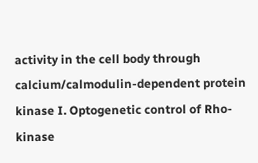activity in the cell body through calcium/calmodulin-dependent protein kinase I. Optogenetic control of Rho-kinase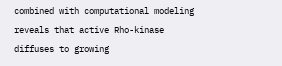combined with computational modeling reveals that active Rho-kinase diffuses to growing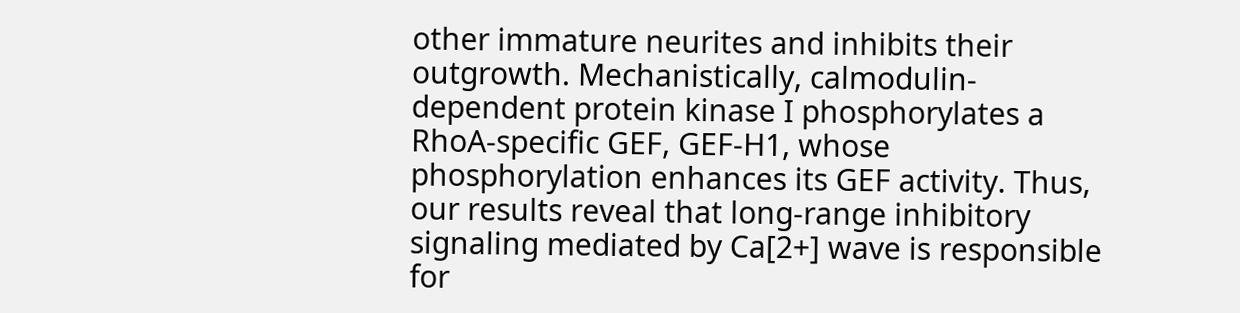other immature neurites and inhibits their outgrowth. Mechanistically, calmodulin-dependent protein kinase I phosphorylates a RhoA-specific GEF, GEF-H1, whose phosphorylation enhances its GEF activity. Thus, our results reveal that long-range inhibitory signaling mediated by Ca[2+] wave is responsible for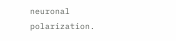neuronal polarization.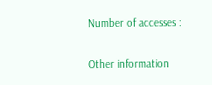Number of accesses :

Other information